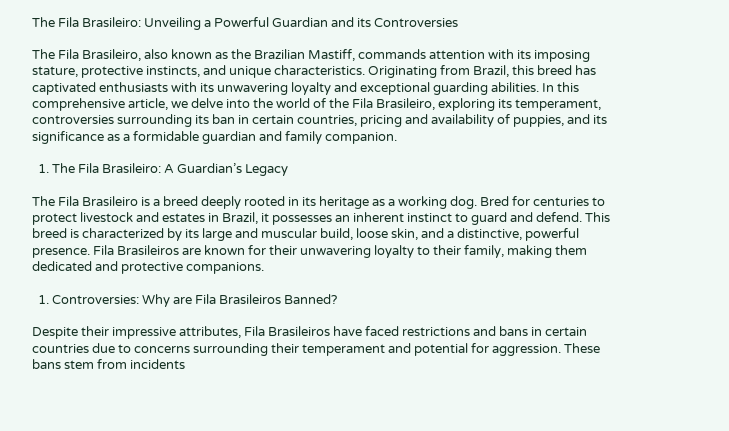The Fila Brasileiro: Unveiling a Powerful Guardian and its Controversies

The Fila Brasileiro, also known as the Brazilian Mastiff, commands attention with its imposing stature, protective instincts, and unique characteristics. Originating from Brazil, this breed has captivated enthusiasts with its unwavering loyalty and exceptional guarding abilities. In this comprehensive article, we delve into the world of the Fila Brasileiro, exploring its temperament, controversies surrounding its ban in certain countries, pricing and availability of puppies, and its significance as a formidable guardian and family companion.

  1. The Fila Brasileiro: A Guardian’s Legacy

The Fila Brasileiro is a breed deeply rooted in its heritage as a working dog. Bred for centuries to protect livestock and estates in Brazil, it possesses an inherent instinct to guard and defend. This breed is characterized by its large and muscular build, loose skin, and a distinctive, powerful presence. Fila Brasileiros are known for their unwavering loyalty to their family, making them dedicated and protective companions.

  1. Controversies: Why are Fila Brasileiros Banned?

Despite their impressive attributes, Fila Brasileiros have faced restrictions and bans in certain countries due to concerns surrounding their temperament and potential for aggression. These bans stem from incidents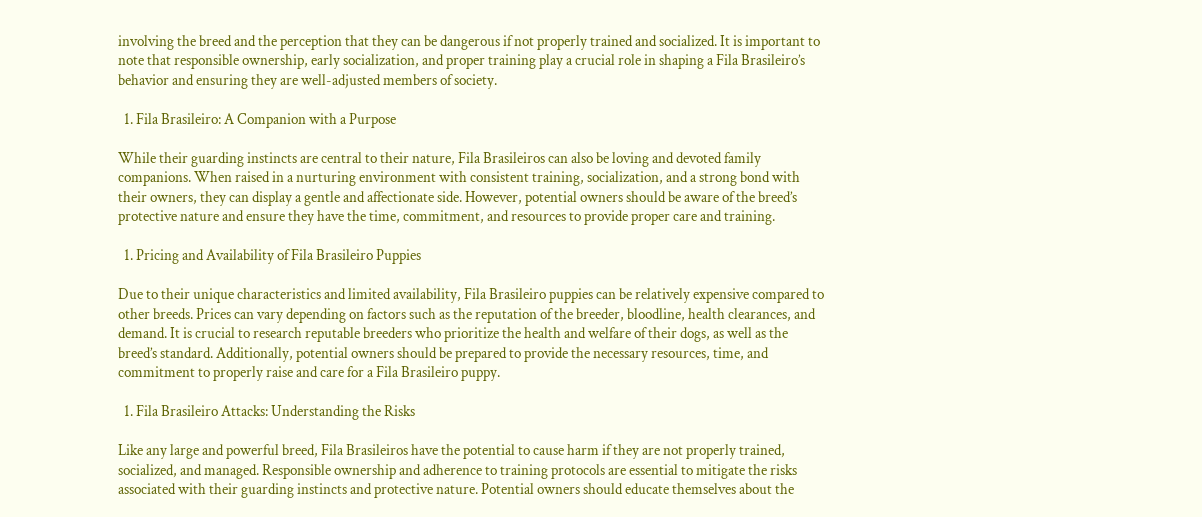involving the breed and the perception that they can be dangerous if not properly trained and socialized. It is important to note that responsible ownership, early socialization, and proper training play a crucial role in shaping a Fila Brasileiro’s behavior and ensuring they are well-adjusted members of society.

  1. Fila Brasileiro: A Companion with a Purpose

While their guarding instincts are central to their nature, Fila Brasileiros can also be loving and devoted family companions. When raised in a nurturing environment with consistent training, socialization, and a strong bond with their owners, they can display a gentle and affectionate side. However, potential owners should be aware of the breed’s protective nature and ensure they have the time, commitment, and resources to provide proper care and training.

  1. Pricing and Availability of Fila Brasileiro Puppies

Due to their unique characteristics and limited availability, Fila Brasileiro puppies can be relatively expensive compared to other breeds. Prices can vary depending on factors such as the reputation of the breeder, bloodline, health clearances, and demand. It is crucial to research reputable breeders who prioritize the health and welfare of their dogs, as well as the breed’s standard. Additionally, potential owners should be prepared to provide the necessary resources, time, and commitment to properly raise and care for a Fila Brasileiro puppy.

  1. Fila Brasileiro Attacks: Understanding the Risks

Like any large and powerful breed, Fila Brasileiros have the potential to cause harm if they are not properly trained, socialized, and managed. Responsible ownership and adherence to training protocols are essential to mitigate the risks associated with their guarding instincts and protective nature. Potential owners should educate themselves about the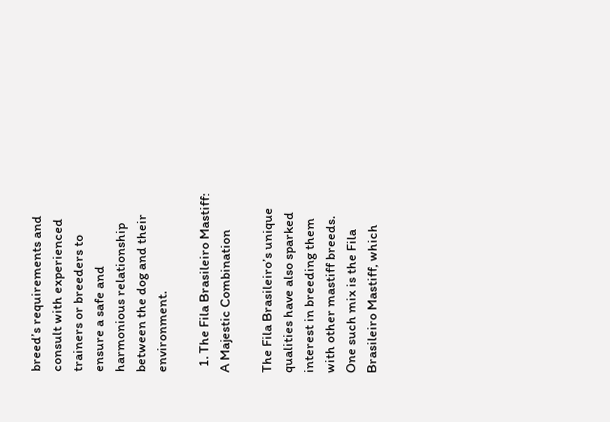breed’s requirements and consult with experienced trainers or breeders to ensure a safe and harmonious relationship between the dog and their environment.

  1. The Fila Brasileiro Mastiff: A Majestic Combination

The Fila Brasileiro’s unique qualities have also sparked interest in breeding them with other mastiff breeds. One such mix is the Fila Brasileiro Mastiff, which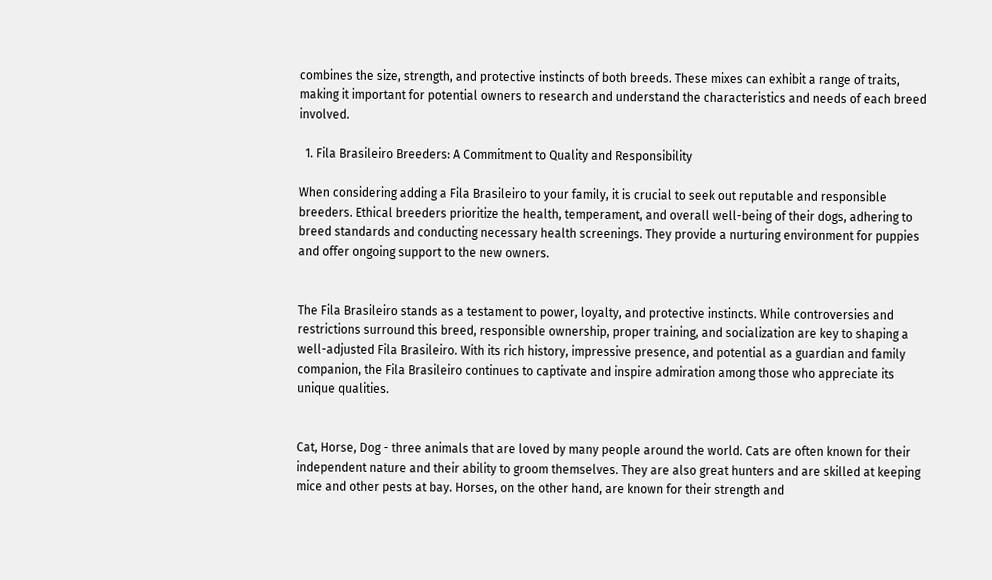combines the size, strength, and protective instincts of both breeds. These mixes can exhibit a range of traits, making it important for potential owners to research and understand the characteristics and needs of each breed involved.

  1. Fila Brasileiro Breeders: A Commitment to Quality and Responsibility

When considering adding a Fila Brasileiro to your family, it is crucial to seek out reputable and responsible breeders. Ethical breeders prioritize the health, temperament, and overall well-being of their dogs, adhering to breed standards and conducting necessary health screenings. They provide a nurturing environment for puppies and offer ongoing support to the new owners.


The Fila Brasileiro stands as a testament to power, loyalty, and protective instincts. While controversies and restrictions surround this breed, responsible ownership, proper training, and socialization are key to shaping a well-adjusted Fila Brasileiro. With its rich history, impressive presence, and potential as a guardian and family companion, the Fila Brasileiro continues to captivate and inspire admiration among those who appreciate its unique qualities.


Cat, Horse, Dog - three animals that are loved by many people around the world. Cats are often known for their independent nature and their ability to groom themselves. They are also great hunters and are skilled at keeping mice and other pests at bay. Horses, on the other hand, are known for their strength and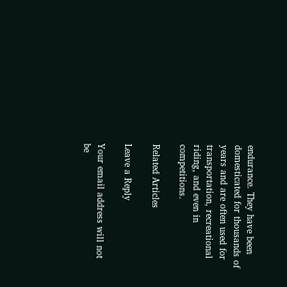endurance. They have been domesticated for thousands of years and are often used for transportation, recreational riding, and even in competitions.

Related Articles

Leave a Reply

Your email address will not be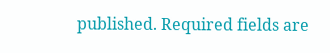published. Required fields are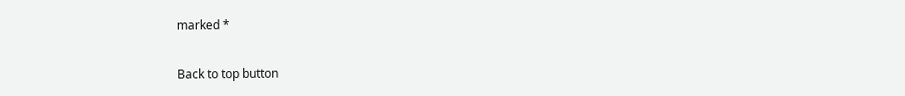marked *

Back to top button